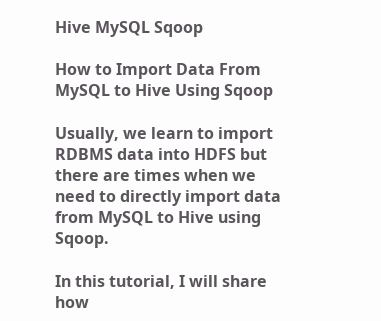Hive MySQL Sqoop

How to Import Data From MySQL to Hive Using Sqoop

Usually, we learn to import RDBMS data into HDFS but there are times when we need to directly import data from MySQL to Hive using Sqoop.

In this tutorial, I will share how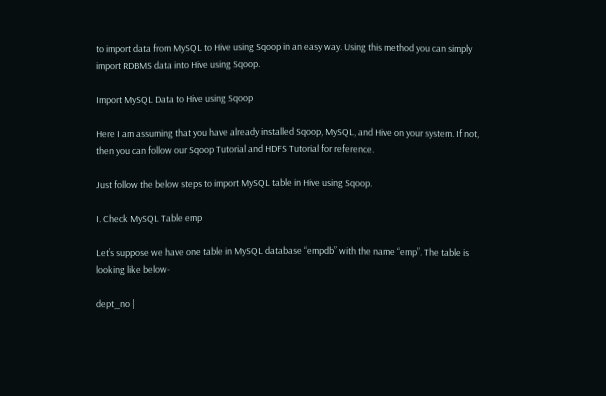to import data from MySQL to Hive using Sqoop in an easy way. Using this method you can simply import RDBMS data into Hive using Sqoop.

Import MySQL Data to Hive using Sqoop

Here I am assuming that you have already installed Sqoop, MySQL, and Hive on your system. If not, then you can follow our Sqoop Tutorial and HDFS Tutorial for reference.

Just follow the below steps to import MySQL table in Hive using Sqoop.

I. Check MySQL Table emp

Let’s suppose we have one table in MySQL database “empdb” with the name “emp”. The table is looking like below-

dept_no |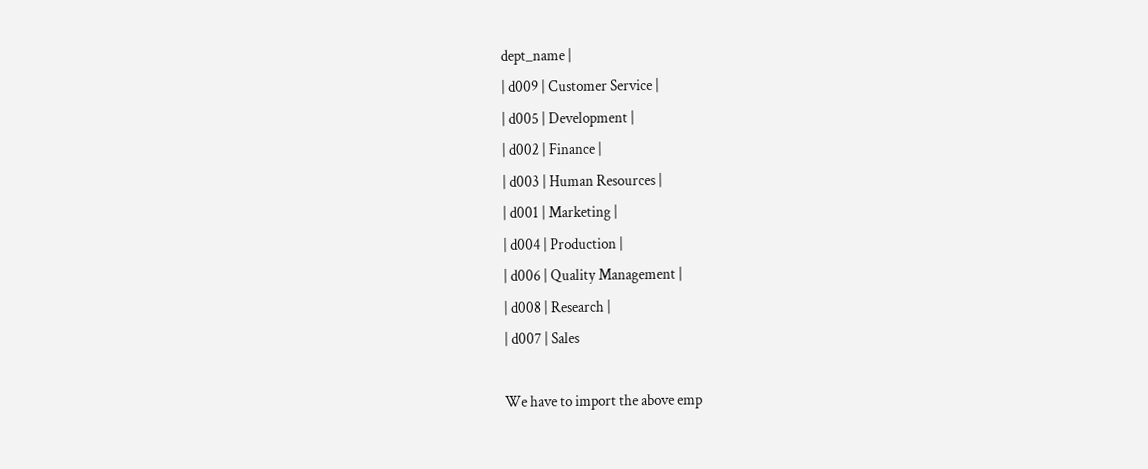dept_name |
| d009 | Customer Service |
| d005 | Development |
| d002 | Finance |
| d003 | Human Resources |
| d001 | Marketing |
| d004 | Production |
| d006 | Quality Management |
| d008 | Research |
| d007 | Sales

We have to import the above emp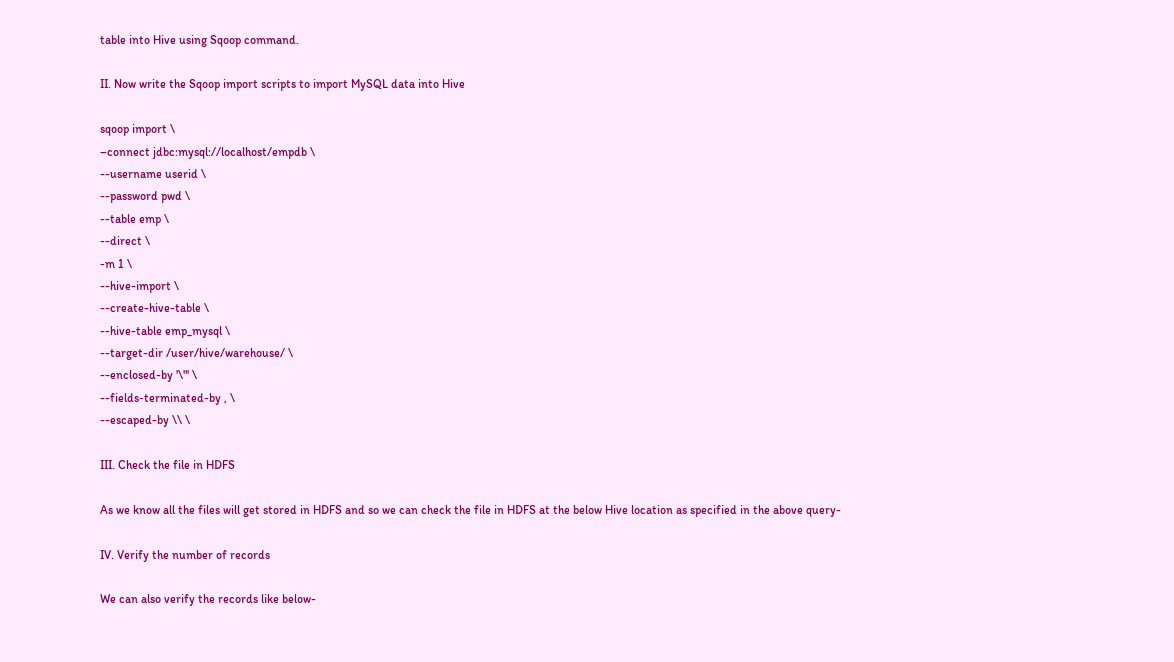table into Hive using Sqoop command.

II. Now write the Sqoop import scripts to import MySQL data into Hive

sqoop import \
–connect jdbc:mysql://localhost/empdb \
--username userid \
--password pwd \
--table emp \
--direct \
-m 1 \
--hive-import \
--create-hive-table \
--hive-table emp_mysql \
--target-dir /user/hive/warehouse/ \
--enclosed-by '\"' \
--fields-terminated-by , \
--escaped-by \\ \

III. Check the file in HDFS

As we know all the files will get stored in HDFS and so we can check the file in HDFS at the below Hive location as specified in the above query-

IV. Verify the number of records

We can also verify the records like below-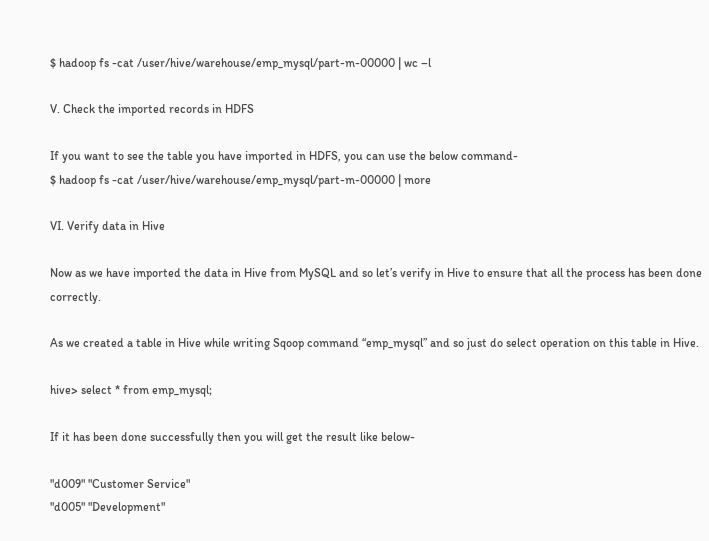$ hadoop fs -cat /user/hive/warehouse/emp_mysql/part-m-00000 | wc –l

V. Check the imported records in HDFS

If you want to see the table you have imported in HDFS, you can use the below command-
$ hadoop fs -cat /user/hive/warehouse/emp_mysql/part-m-00000 | more

VI. Verify data in Hive

Now as we have imported the data in Hive from MySQL and so let’s verify in Hive to ensure that all the process has been done correctly.

As we created a table in Hive while writing Sqoop command “emp_mysql” and so just do select operation on this table in Hive.

hive> select * from emp_mysql;

If it has been done successfully then you will get the result like below-

"d009" "Customer Service"
"d005" "Development"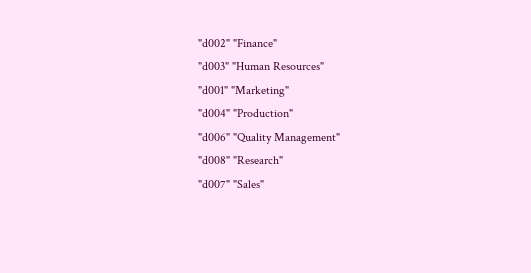"d002" "Finance"
"d003" "Human Resources"
"d001" "Marketing"
"d004" "Production"
"d006" "Quality Management"
"d008" "Research"
"d007" "Sales"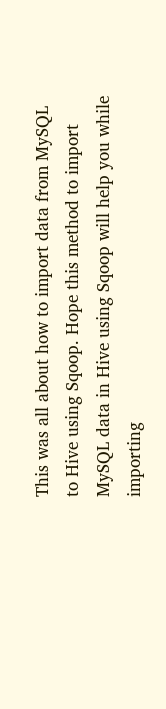This was all about how to import data from MySQL to Hive using Sqoop. Hope this method to import MySQL data in Hive using Sqoop will help you while importing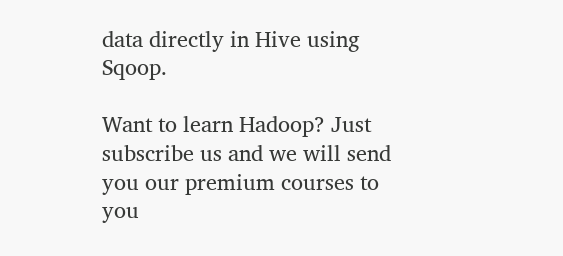data directly in Hive using Sqoop.

Want to learn Hadoop? Just subscribe us and we will send you our premium courses to you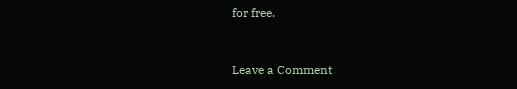for free.


Leave a Comment